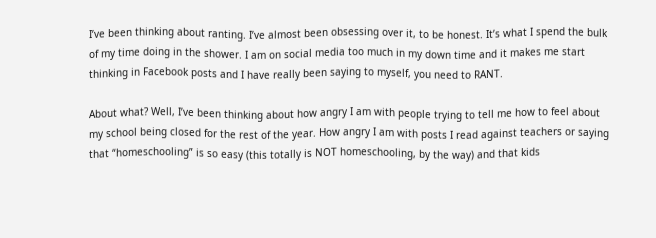I’ve been thinking about ranting. I’ve almost been obsessing over it, to be honest. It’s what I spend the bulk of my time doing in the shower. I am on social media too much in my down time and it makes me start thinking in Facebook posts and I have really been saying to myself, you need to RANT.

About what? Well, I’ve been thinking about how angry I am with people trying to tell me how to feel about my school being closed for the rest of the year. How angry I am with posts I read against teachers or saying that “homeschooling” is so easy (this totally is NOT homeschooling, by the way) and that kids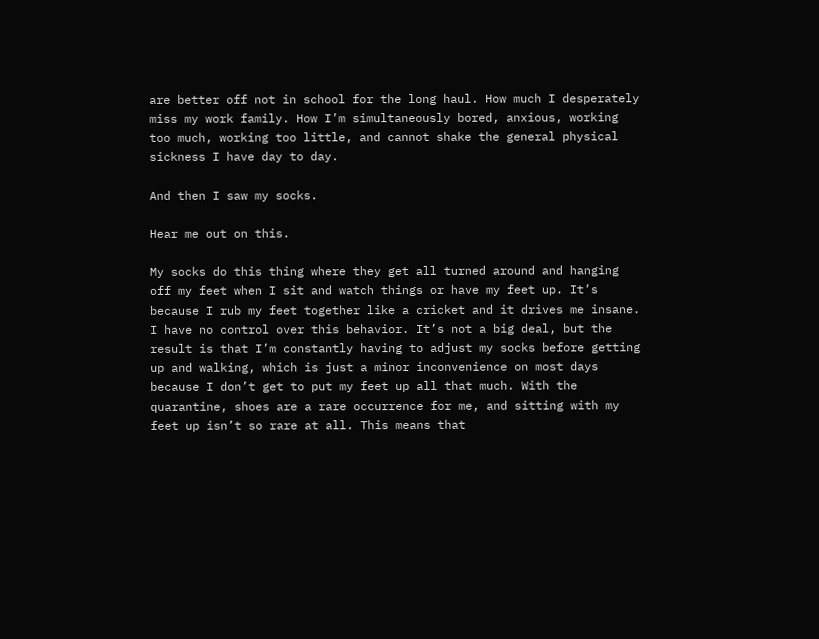are better off not in school for the long haul. How much I desperately miss my work family. How I’m simultaneously bored, anxious, working too much, working too little, and cannot shake the general physical sickness I have day to day.

And then I saw my socks.

Hear me out on this.

My socks do this thing where they get all turned around and hanging off my feet when I sit and watch things or have my feet up. It’s because I rub my feet together like a cricket and it drives me insane. I have no control over this behavior. It’s not a big deal, but the result is that I’m constantly having to adjust my socks before getting up and walking, which is just a minor inconvenience on most days because I don’t get to put my feet up all that much. With the quarantine, shoes are a rare occurrence for me, and sitting with my feet up isn’t so rare at all. This means that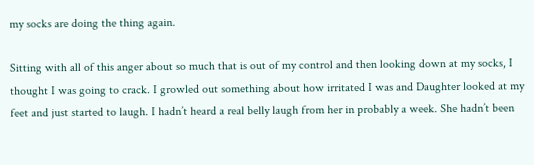my socks are doing the thing again.

Sitting with all of this anger about so much that is out of my control and then looking down at my socks, I thought I was going to crack. I growled out something about how irritated I was and Daughter looked at my feet and just started to laugh. I hadn’t heard a real belly laugh from her in probably a week. She hadn’t been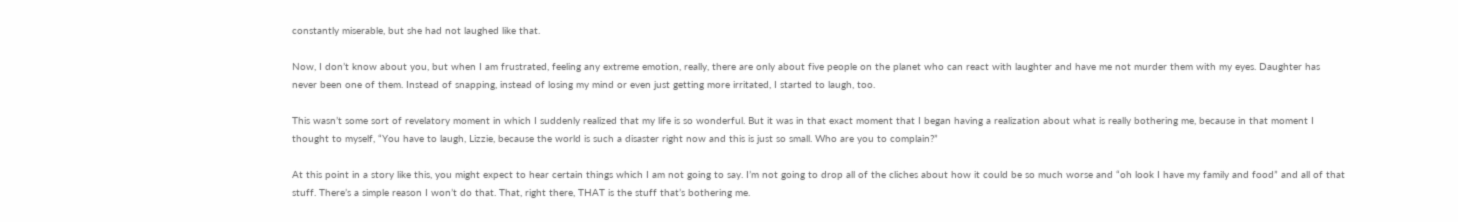constantly miserable, but she had not laughed like that.

Now, I don’t know about you, but when I am frustrated, feeling any extreme emotion, really, there are only about five people on the planet who can react with laughter and have me not murder them with my eyes. Daughter has never been one of them. Instead of snapping, instead of losing my mind or even just getting more irritated, I started to laugh, too.

This wasn’t some sort of revelatory moment in which I suddenly realized that my life is so wonderful. But it was in that exact moment that I began having a realization about what is really bothering me, because in that moment I thought to myself, “You have to laugh, Lizzie, because the world is such a disaster right now and this is just so small. Who are you to complain?”

At this point in a story like this, you might expect to hear certain things which I am not going to say. I’m not going to drop all of the cliches about how it could be so much worse and “oh look I have my family and food” and all of that stuff. There’s a simple reason I won’t do that. That, right there, THAT is the stuff that’s bothering me.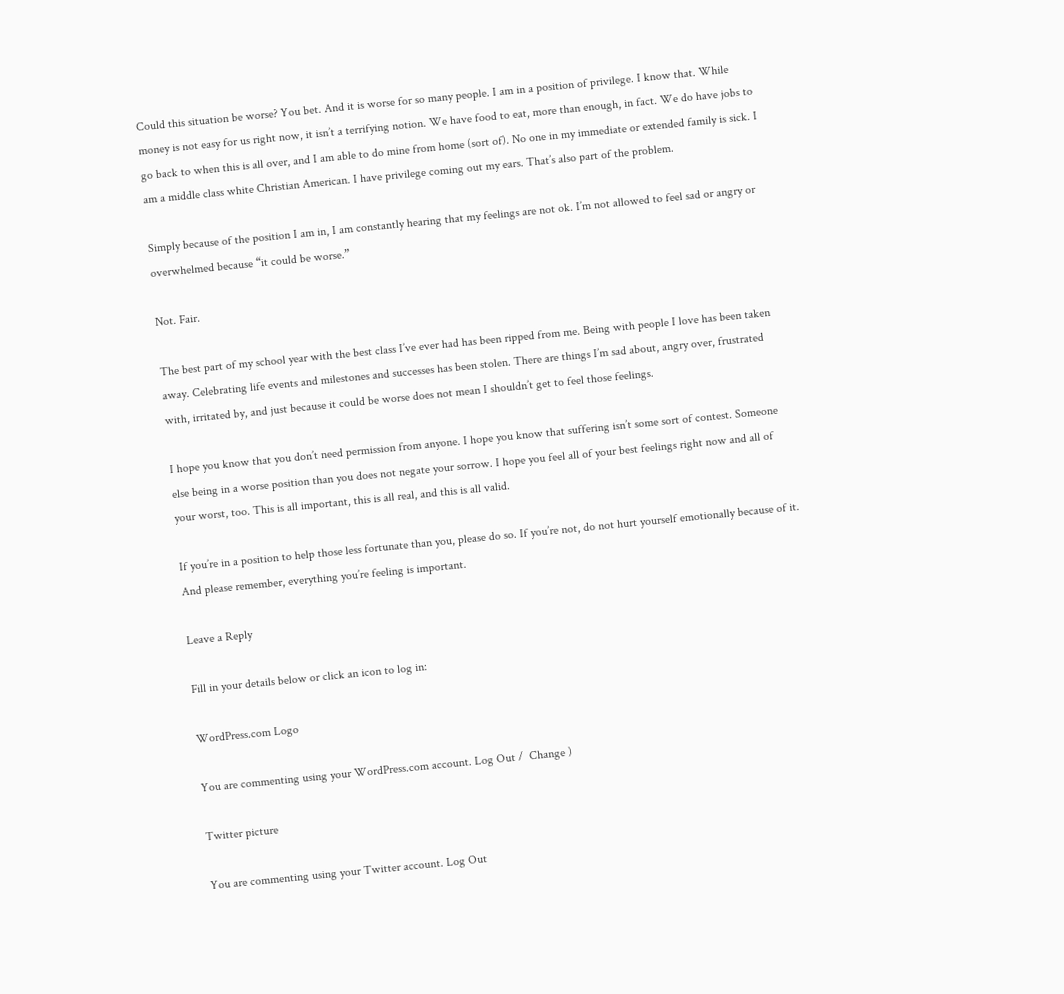Could this situation be worse? You bet. And it is worse for so many people. I am in a position of privilege. I know that. While money is not easy for us right now, it isn’t a terrifying notion. We have food to eat, more than enough, in fact. We do have jobs to go back to when this is all over, and I am able to do mine from home (sort of). No one in my immediate or extended family is sick. I am a middle class white Christian American. I have privilege coming out my ears. That’s also part of the problem.

Simply because of the position I am in, I am constantly hearing that my feelings are not ok. I’m not allowed to feel sad or angry or overwhelmed because “it could be worse.”

Not. Fair.

The best part of my school year with the best class I’ve ever had has been ripped from me. Being with people I love has been taken away. Celebrating life events and milestones and successes has been stolen. There are things I’m sad about, angry over, frustrated with, irritated by, and just because it could be worse does not mean I shouldn’t get to feel those feelings.

I hope you know that you don’t need permission from anyone. I hope you know that suffering isn’t some sort of contest. Someone else being in a worse position than you does not negate your sorrow. I hope you feel all of your best feelings right now and all of your worst, too. This is all important, this is all real, and this is all valid.

If you’re in a position to help those less fortunate than you, please do so. If you’re not, do not hurt yourself emotionally because of it. And please remember, everything you’re feeling is important.

Leave a Reply

Fill in your details below or click an icon to log in:

WordPress.com Logo

You are commenting using your WordPress.com account. Log Out /  Change )

Twitter picture

You are commenting using your Twitter account. Log Out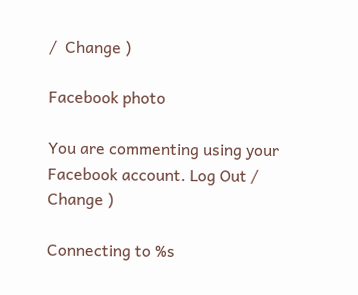/  Change )

Facebook photo

You are commenting using your Facebook account. Log Out /  Change )

Connecting to %s